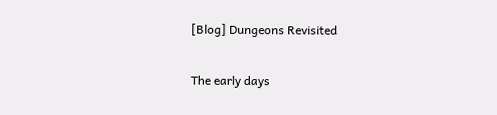[Blog] Dungeons Revisited

The early days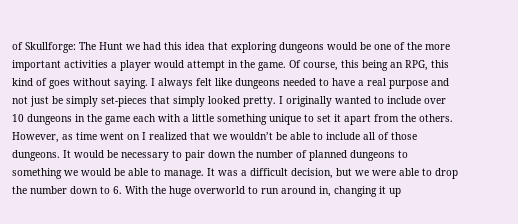of Skullforge: The Hunt we had this idea that exploring dungeons would be one of the more important activities a player would attempt in the game. Of course, this being an RPG, this kind of goes without saying. I always felt like dungeons needed to have a real purpose and not just be simply set-pieces that simply looked pretty. I originally wanted to include over 10 dungeons in the game each with a little something unique to set it apart from the others. However, as time went on I realized that we wouldn’t be able to include all of those dungeons. It would be necessary to pair down the number of planned dungeons to something we would be able to manage. It was a difficult decision, but we were able to drop the number down to 6. With the huge overworld to run around in, changing it up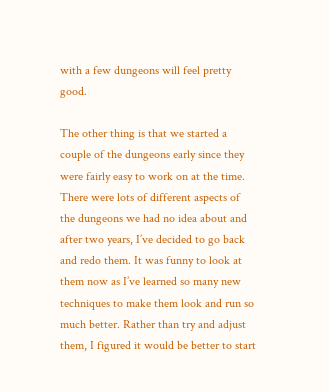with a few dungeons will feel pretty good.

The other thing is that we started a couple of the dungeons early since they were fairly easy to work on at the time. There were lots of different aspects of the dungeons we had no idea about and after two years, I’ve decided to go back and redo them. It was funny to look at them now as I’ve learned so many new techniques to make them look and run so much better. Rather than try and adjust them, I figured it would be better to start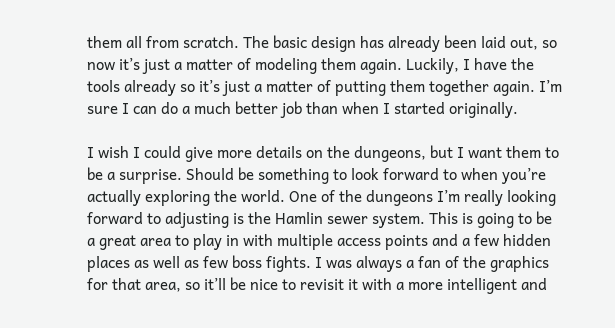them all from scratch. The basic design has already been laid out, so now it’s just a matter of modeling them again. Luckily, I have the tools already so it’s just a matter of putting them together again. I’m sure I can do a much better job than when I started originally.

I wish I could give more details on the dungeons, but I want them to be a surprise. Should be something to look forward to when you’re actually exploring the world. One of the dungeons I’m really looking forward to adjusting is the Hamlin sewer system. This is going to be a great area to play in with multiple access points and a few hidden places as well as few boss fights. I was always a fan of the graphics for that area, so it’ll be nice to revisit it with a more intelligent and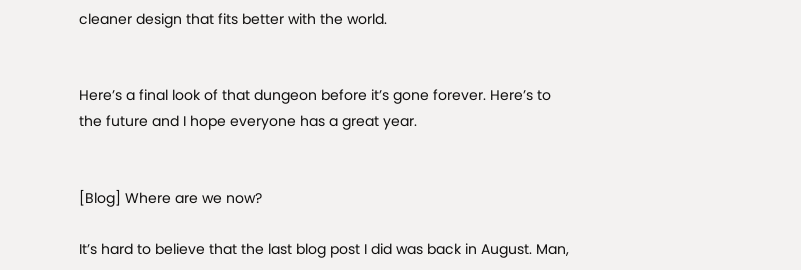cleaner design that fits better with the world.


Here’s a final look of that dungeon before it’s gone forever. Here’s to the future and I hope everyone has a great year.


[Blog] Where are we now?

It’s hard to believe that the last blog post I did was back in August. Man,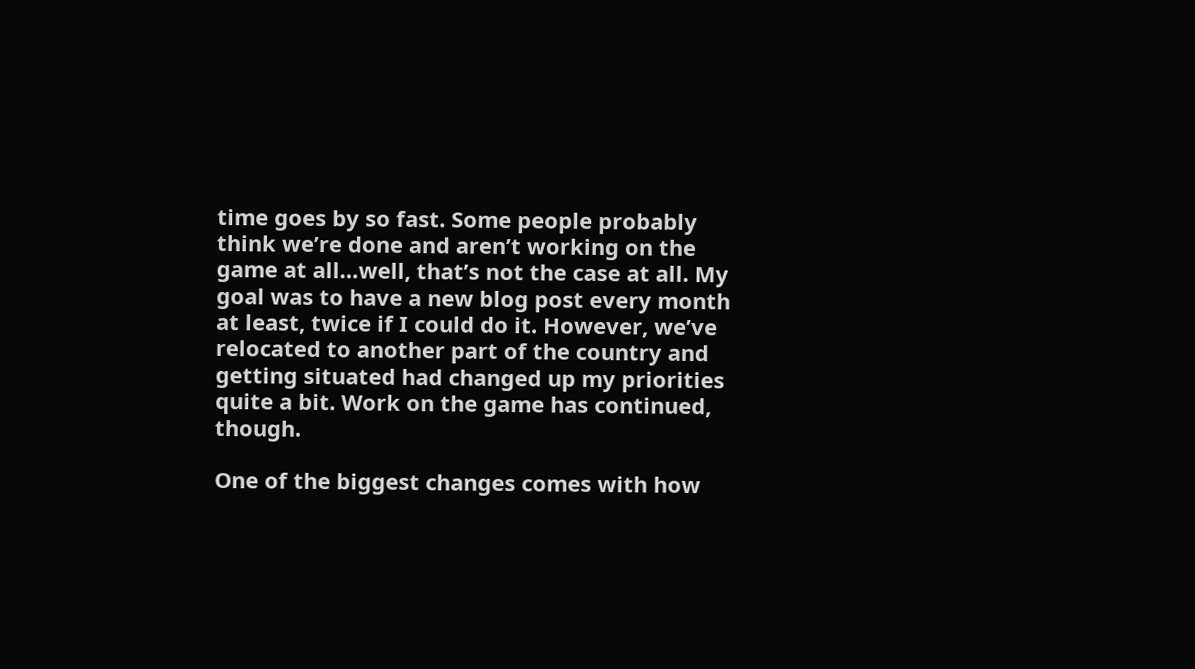time goes by so fast. Some people probably think we’re done and aren’t working on the game at all…well, that’s not the case at all. My goal was to have a new blog post every month at least, twice if I could do it. However, we’ve relocated to another part of the country and getting situated had changed up my priorities quite a bit. Work on the game has continued, though.

One of the biggest changes comes with how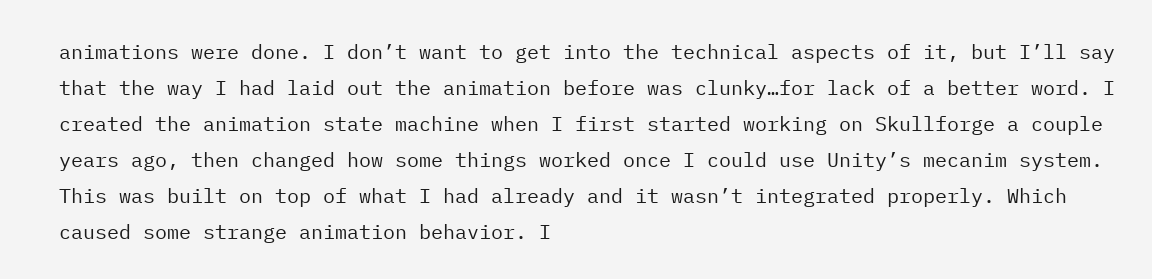animations were done. I don’t want to get into the technical aspects of it, but I’ll say that the way I had laid out the animation before was clunky…for lack of a better word. I created the animation state machine when I first started working on Skullforge a couple years ago, then changed how some things worked once I could use Unity’s mecanim system. This was built on top of what I had already and it wasn’t integrated properly. Which caused some strange animation behavior. I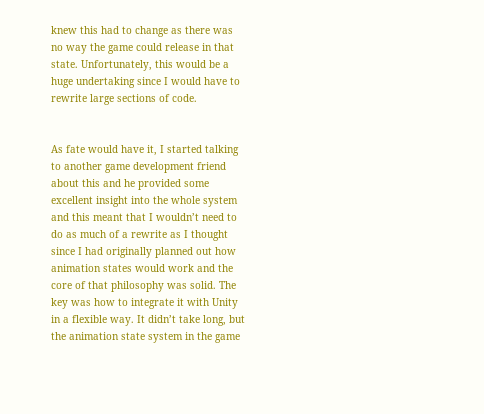knew this had to change as there was no way the game could release in that state. Unfortunately, this would be a huge undertaking since I would have to rewrite large sections of code.


As fate would have it, I started talking to another game development friend about this and he provided some excellent insight into the whole system and this meant that I wouldn’t need to do as much of a rewrite as I thought since I had originally planned out how animation states would work and the core of that philosophy was solid. The key was how to integrate it with Unity in a flexible way. It didn’t take long, but the animation state system in the game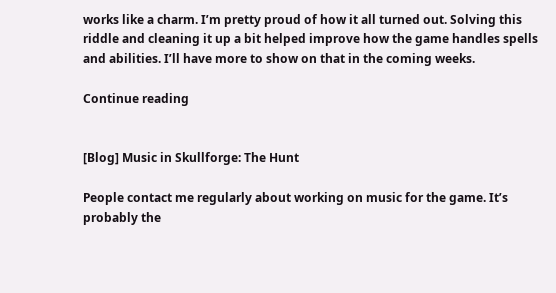works like a charm. I’m pretty proud of how it all turned out. Solving this riddle and cleaning it up a bit helped improve how the game handles spells and abilities. I’ll have more to show on that in the coming weeks.

Continue reading


[Blog] Music in Skullforge: The Hunt

People contact me regularly about working on music for the game. It’s probably the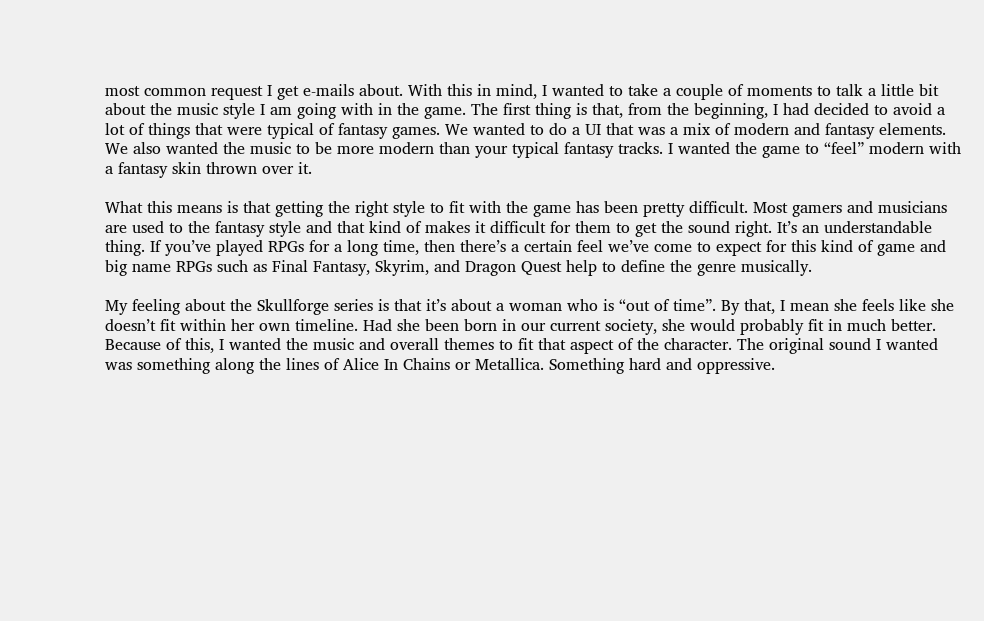most common request I get e-mails about. With this in mind, I wanted to take a couple of moments to talk a little bit about the music style I am going with in the game. The first thing is that, from the beginning, I had decided to avoid a lot of things that were typical of fantasy games. We wanted to do a UI that was a mix of modern and fantasy elements. We also wanted the music to be more modern than your typical fantasy tracks. I wanted the game to “feel” modern with a fantasy skin thrown over it.

What this means is that getting the right style to fit with the game has been pretty difficult. Most gamers and musicians are used to the fantasy style and that kind of makes it difficult for them to get the sound right. It’s an understandable thing. If you’ve played RPGs for a long time, then there’s a certain feel we’ve come to expect for this kind of game and big name RPGs such as Final Fantasy, Skyrim, and Dragon Quest help to define the genre musically.

My feeling about the Skullforge series is that it’s about a woman who is “out of time”. By that, I mean she feels like she doesn’t fit within her own timeline. Had she been born in our current society, she would probably fit in much better. Because of this, I wanted the music and overall themes to fit that aspect of the character. The original sound I wanted was something along the lines of Alice In Chains or Metallica. Something hard and oppressive.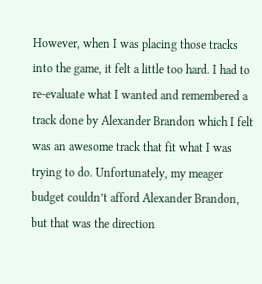However, when I was placing those tracks into the game, it felt a little too hard. I had to re-evaluate what I wanted and remembered a track done by Alexander Brandon which I felt was an awesome track that fit what I was trying to do. Unfortunately, my meager budget couldn’t afford Alexander Brandon, but that was the direction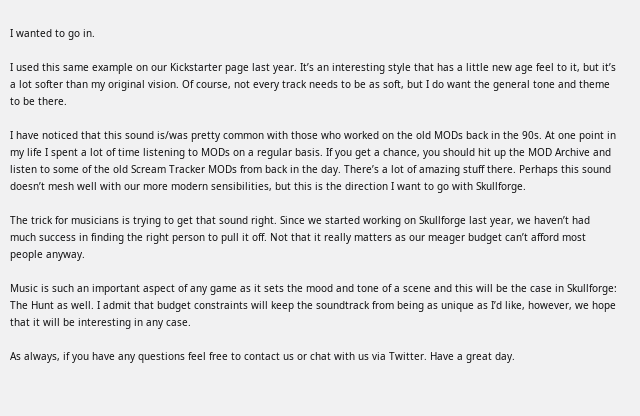I wanted to go in.

I used this same example on our Kickstarter page last year. It’s an interesting style that has a little new age feel to it, but it’s a lot softer than my original vision. Of course, not every track needs to be as soft, but I do want the general tone and theme to be there.

I have noticed that this sound is/was pretty common with those who worked on the old MODs back in the 90s. At one point in my life I spent a lot of time listening to MODs on a regular basis. If you get a chance, you should hit up the MOD Archive and listen to some of the old Scream Tracker MODs from back in the day. There’s a lot of amazing stuff there. Perhaps this sound doesn’t mesh well with our more modern sensibilities, but this is the direction I want to go with Skullforge.

The trick for musicians is trying to get that sound right. Since we started working on Skullforge last year, we haven’t had much success in finding the right person to pull it off. Not that it really matters as our meager budget can’t afford most people anyway.

Music is such an important aspect of any game as it sets the mood and tone of a scene and this will be the case in Skullforge: The Hunt as well. I admit that budget constraints will keep the soundtrack from being as unique as I’d like, however, we hope that it will be interesting in any case.

As always, if you have any questions feel free to contact us or chat with us via Twitter. Have a great day.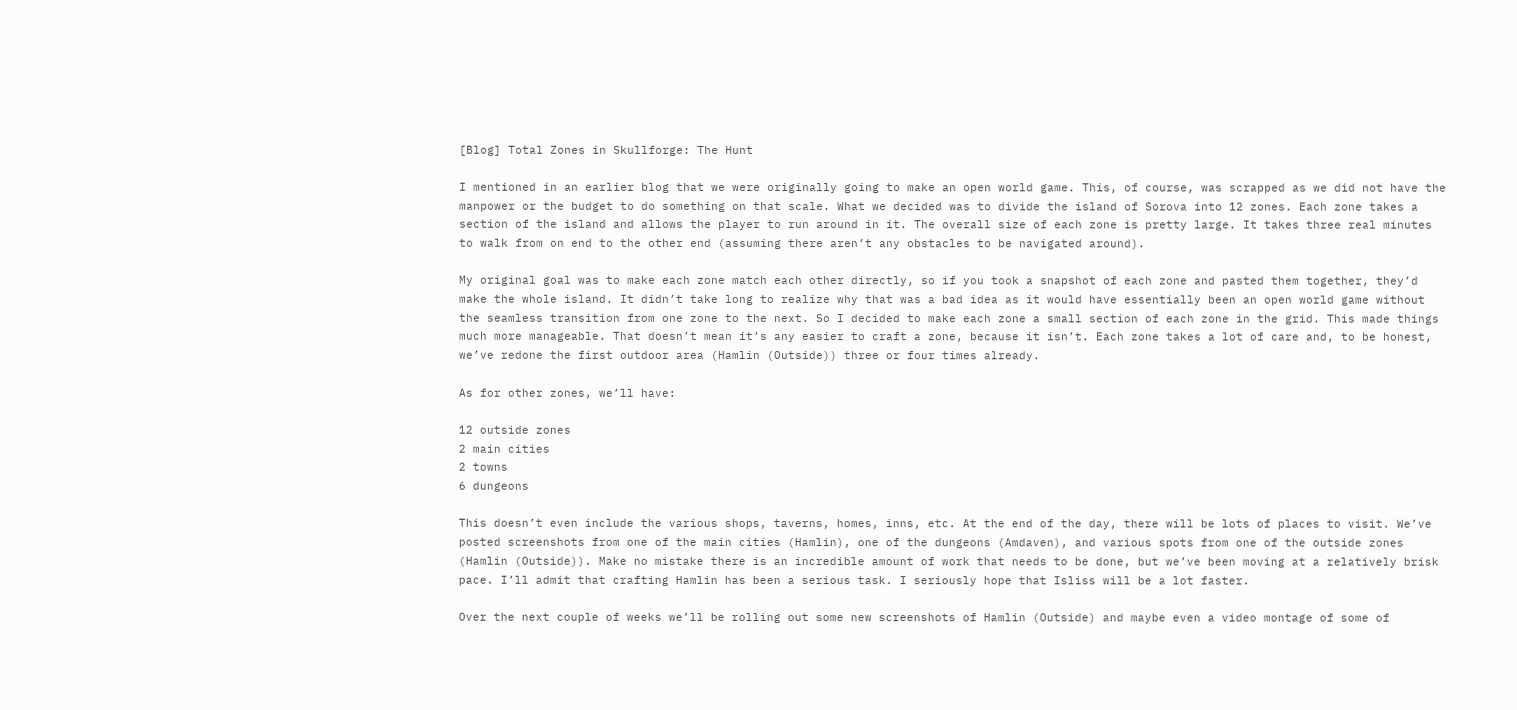[Blog] Total Zones in Skullforge: The Hunt

I mentioned in an earlier blog that we were originally going to make an open world game. This, of course, was scrapped as we did not have the manpower or the budget to do something on that scale. What we decided was to divide the island of Sorova into 12 zones. Each zone takes a section of the island and allows the player to run around in it. The overall size of each zone is pretty large. It takes three real minutes to walk from on end to the other end (assuming there aren’t any obstacles to be navigated around).

My original goal was to make each zone match each other directly, so if you took a snapshot of each zone and pasted them together, they’d make the whole island. It didn’t take long to realize why that was a bad idea as it would have essentially been an open world game without the seamless transition from one zone to the next. So I decided to make each zone a small section of each zone in the grid. This made things much more manageable. That doesn’t mean it’s any easier to craft a zone, because it isn’t. Each zone takes a lot of care and, to be honest, we’ve redone the first outdoor area (Hamlin (Outside)) three or four times already.

As for other zones, we’ll have:

12 outside zones
2 main cities
2 towns
6 dungeons

This doesn’t even include the various shops, taverns, homes, inns, etc. At the end of the day, there will be lots of places to visit. We’ve posted screenshots from one of the main cities (Hamlin), one of the dungeons (Amdaven), and various spots from one of the outside zones (Hamlin (Outside)). Make no mistake there is an incredible amount of work that needs to be done, but we’ve been moving at a relatively brisk pace. I’ll admit that crafting Hamlin has been a serious task. I seriously hope that Isliss will be a lot faster.

Over the next couple of weeks we’ll be rolling out some new screenshots of Hamlin (Outside) and maybe even a video montage of some of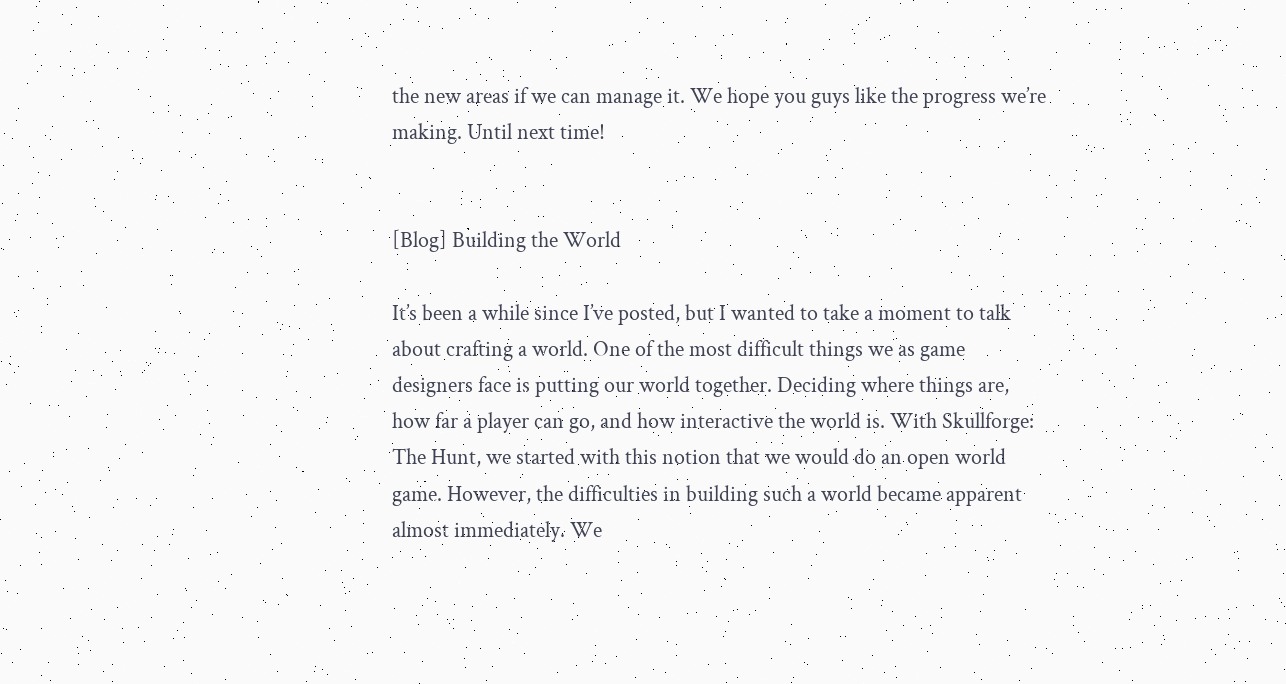the new areas if we can manage it. We hope you guys like the progress we’re making. Until next time!


[Blog] Building the World

It’s been a while since I’ve posted, but I wanted to take a moment to talk about crafting a world. One of the most difficult things we as game designers face is putting our world together. Deciding where things are, how far a player can go, and how interactive the world is. With Skullforge: The Hunt, we started with this notion that we would do an open world game. However, the difficulties in building such a world became apparent almost immediately. We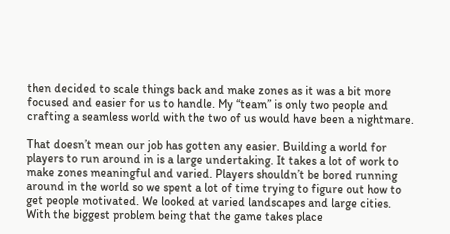then decided to scale things back and make zones as it was a bit more focused and easier for us to handle. My “team” is only two people and crafting a seamless world with the two of us would have been a nightmare.

That doesn’t mean our job has gotten any easier. Building a world for players to run around in is a large undertaking. It takes a lot of work to make zones meaningful and varied. Players shouldn’t be bored running around in the world so we spent a lot of time trying to figure out how to get people motivated. We looked at varied landscapes and large cities. With the biggest problem being that the game takes place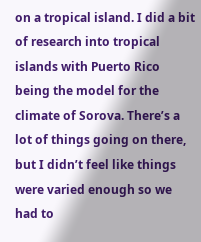on a tropical island. I did a bit of research into tropical islands with Puerto Rico being the model for the climate of Sorova. There’s a lot of things going on there, but I didn’t feel like things were varied enough so we had to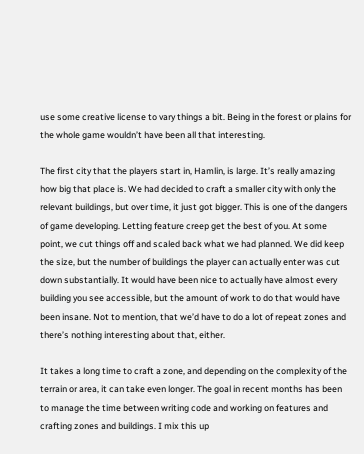use some creative license to vary things a bit. Being in the forest or plains for the whole game wouldn’t have been all that interesting.

The first city that the players start in, Hamlin, is large. It’s really amazing how big that place is. We had decided to craft a smaller city with only the relevant buildings, but over time, it just got bigger. This is one of the dangers of game developing. Letting feature creep get the best of you. At some point, we cut things off and scaled back what we had planned. We did keep the size, but the number of buildings the player can actually enter was cut down substantially. It would have been nice to actually have almost every building you see accessible, but the amount of work to do that would have been insane. Not to mention, that we’d have to do a lot of repeat zones and there’s nothing interesting about that, either.

It takes a long time to craft a zone, and depending on the complexity of the terrain or area, it can take even longer. The goal in recent months has been to manage the time between writing code and working on features and crafting zones and buildings. I mix this up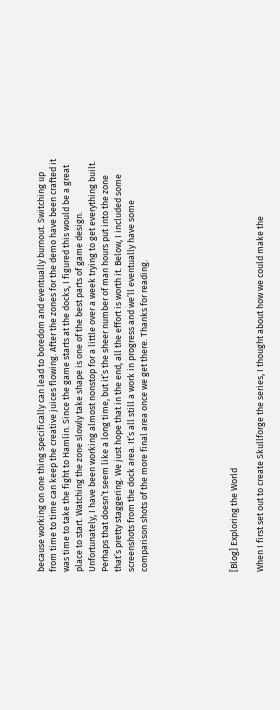because working on one thing specifically can lead to boredom and eventually burnout. Switching up from time to time can keep the creative juices flowing. After the zones for the demo have been crafted it was time to take the fight to Hamlin. Since the game starts at the docks, I figured this would be a great place to start. Watching the zone slowly take shape is one of the best parts of game design. Unfortunately, I have been working almost nonstop for a little over a week trying to get everything built. Perhaps that doesn’t seem like a long time, but it’s the sheer number of man hours put into the zone that’s pretty staggering. We just hope that in the end, all the effort is worth it. Below, I included some screenshots from the dock area. It’s all still a work in progress and we’ll eventually have some comparison shots of the more final area once we get there. Thanks for reading.






[Blog] Exploring the World

When I first set out to create Skullforge the series, I thought about how we could make the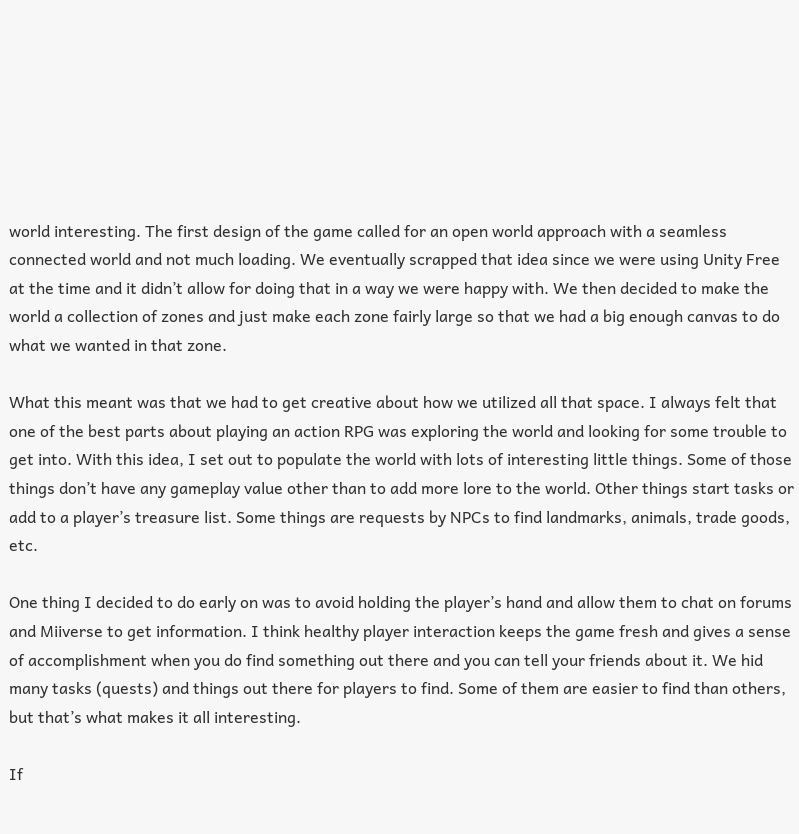world interesting. The first design of the game called for an open world approach with a seamless connected world and not much loading. We eventually scrapped that idea since we were using Unity Free at the time and it didn’t allow for doing that in a way we were happy with. We then decided to make the world a collection of zones and just make each zone fairly large so that we had a big enough canvas to do what we wanted in that zone.

What this meant was that we had to get creative about how we utilized all that space. I always felt that one of the best parts about playing an action RPG was exploring the world and looking for some trouble to get into. With this idea, I set out to populate the world with lots of interesting little things. Some of those things don’t have any gameplay value other than to add more lore to the world. Other things start tasks or add to a player’s treasure list. Some things are requests by NPCs to find landmarks, animals, trade goods, etc.

One thing I decided to do early on was to avoid holding the player’s hand and allow them to chat on forums and Miiverse to get information. I think healthy player interaction keeps the game fresh and gives a sense of accomplishment when you do find something out there and you can tell your friends about it. We hid many tasks (quests) and things out there for players to find. Some of them are easier to find than others, but that’s what makes it all interesting.

If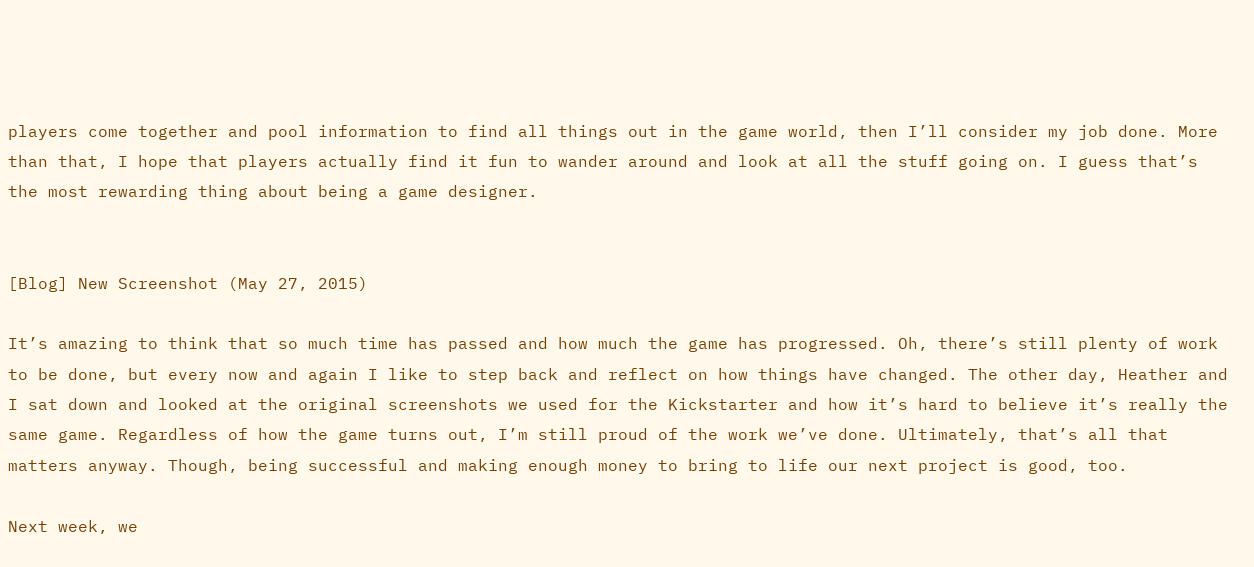players come together and pool information to find all things out in the game world, then I’ll consider my job done. More than that, I hope that players actually find it fun to wander around and look at all the stuff going on. I guess that’s the most rewarding thing about being a game designer.


[Blog] New Screenshot (May 27, 2015)

It’s amazing to think that so much time has passed and how much the game has progressed. Oh, there’s still plenty of work to be done, but every now and again I like to step back and reflect on how things have changed. The other day, Heather and I sat down and looked at the original screenshots we used for the Kickstarter and how it’s hard to believe it’s really the same game. Regardless of how the game turns out, I’m still proud of the work we’ve done. Ultimately, that’s all that matters anyway. Though, being successful and making enough money to bring to life our next project is good, too.

Next week, we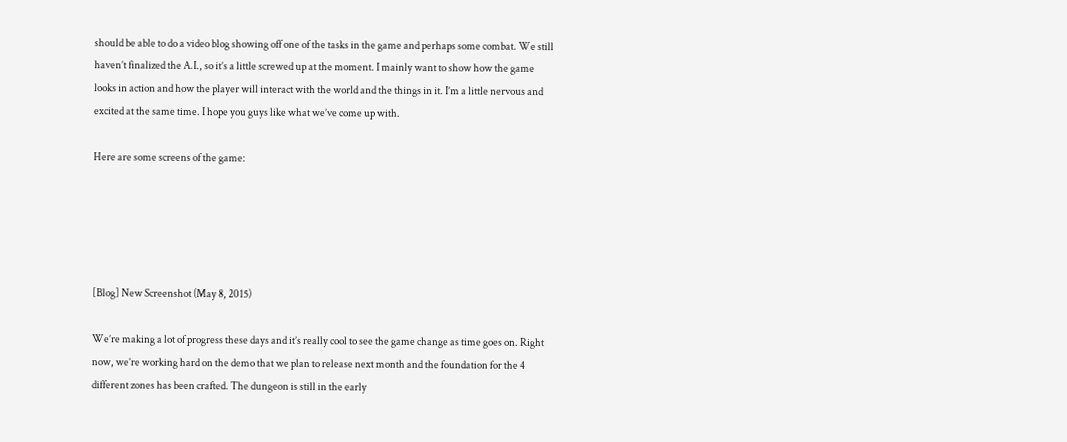should be able to do a video blog showing off one of the tasks in the game and perhaps some combat. We still haven’t finalized the A.I., so it’s a little screwed up at the moment. I mainly want to show how the game looks in action and how the player will interact with the world and the things in it. I’m a little nervous and excited at the same time. I hope you guys like what we’ve come up with.

Here are some screens of the game:





[Blog] New Screenshot (May 8, 2015)

We’re making a lot of progress these days and it’s really cool to see the game change as time goes on. Right now, we’re working hard on the demo that we plan to release next month and the foundation for the 4 different zones has been crafted. The dungeon is still in the early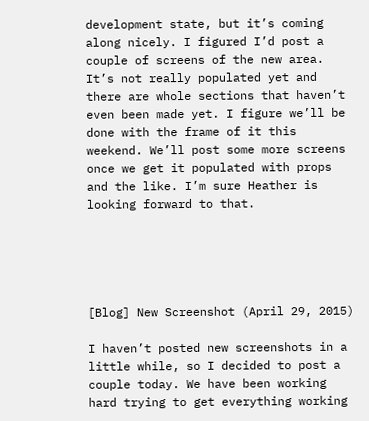development state, but it’s coming along nicely. I figured I’d post a couple of screens of the new area. It’s not really populated yet and there are whole sections that haven’t even been made yet. I figure we’ll be done with the frame of it this weekend. We’ll post some more screens once we get it populated with props and the like. I’m sure Heather is looking forward to that.





[Blog] New Screenshot (April 29, 2015)

I haven’t posted new screenshots in a little while, so I decided to post a couple today. We have been working hard trying to get everything working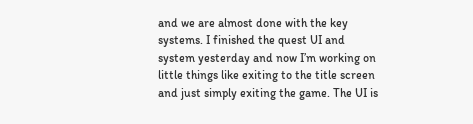and we are almost done with the key systems. I finished the quest UI and system yesterday and now I’m working on little things like exiting to the title screen and just simply exiting the game. The UI is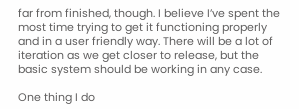far from finished, though. I believe I’ve spent the most time trying to get it functioning properly and in a user friendly way. There will be a lot of iteration as we get closer to release, but the basic system should be working in any case.

One thing I do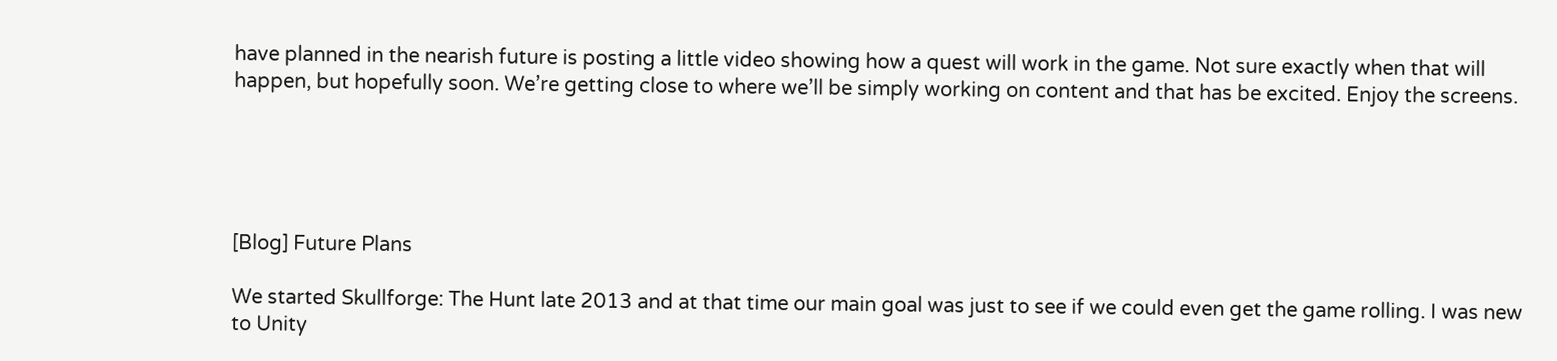have planned in the nearish future is posting a little video showing how a quest will work in the game. Not sure exactly when that will happen, but hopefully soon. We’re getting close to where we’ll be simply working on content and that has be excited. Enjoy the screens.





[Blog] Future Plans

We started Skullforge: The Hunt late 2013 and at that time our main goal was just to see if we could even get the game rolling. I was new to Unity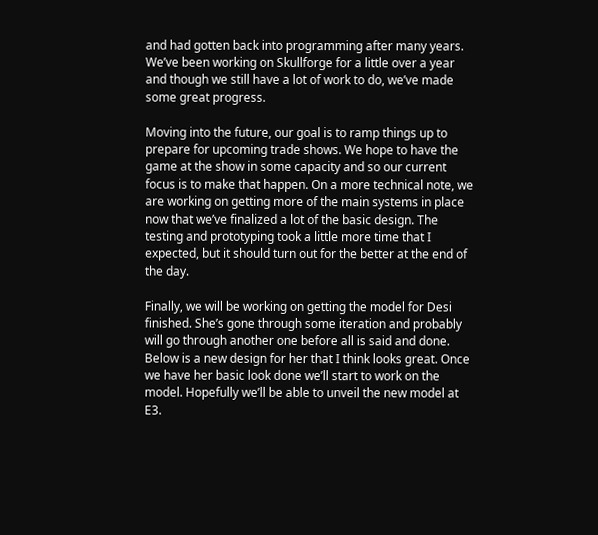and had gotten back into programming after many years. We’ve been working on Skullforge for a little over a year and though we still have a lot of work to do, we’ve made some great progress.

Moving into the future, our goal is to ramp things up to prepare for upcoming trade shows. We hope to have the game at the show in some capacity and so our current focus is to make that happen. On a more technical note, we are working on getting more of the main systems in place now that we’ve finalized a lot of the basic design. The testing and prototyping took a little more time that I expected, but it should turn out for the better at the end of the day.

Finally, we will be working on getting the model for Desi finished. She’s gone through some iteration and probably will go through another one before all is said and done. Below is a new design for her that I think looks great. Once we have her basic look done we’ll start to work on the model. Hopefully we’ll be able to unveil the new model at E3.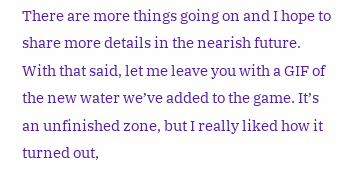There are more things going on and I hope to share more details in the nearish future. With that said, let me leave you with a GIF of the new water we’ve added to the game. It’s an unfinished zone, but I really liked how it turned out,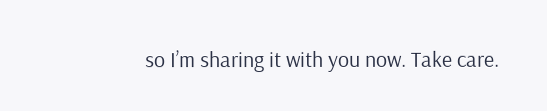so I’m sharing it with you now. Take care.